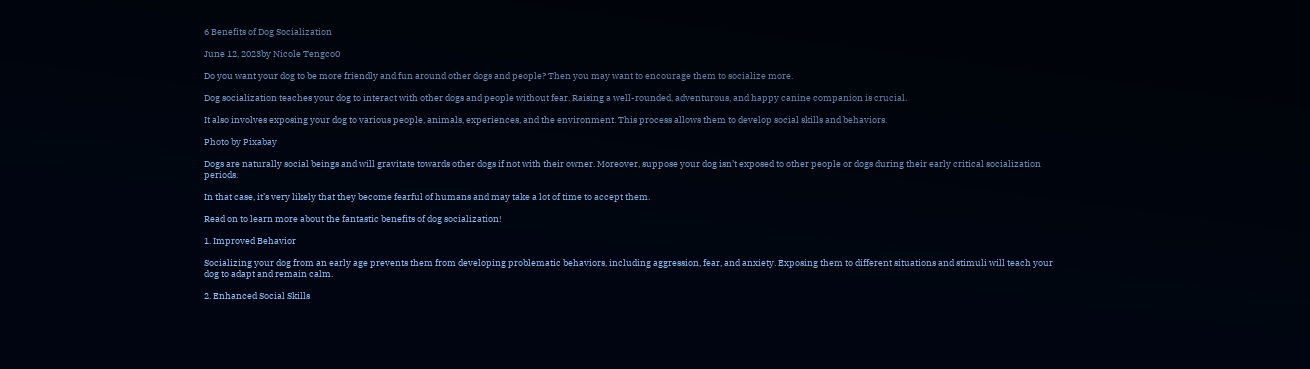6 Benefits of Dog Socialization

June 12, 2023by Nicole Tengco0

Do you want your dog to be more friendly and fun around other dogs and people? Then you may want to encourage them to socialize more.

Dog socialization teaches your dog to interact with other dogs and people without fear. Raising a well-rounded, adventurous, and happy canine companion is crucial.

It also involves exposing your dog to various people, animals, experiences, and the environment. This process allows them to develop social skills and behaviors.

Photo by Pixabay

Dogs are naturally social beings and will gravitate towards other dogs if not with their owner. Moreover, suppose your dog isn’t exposed to other people or dogs during their early critical socialization periods.

In that case, it’s very likely that they become fearful of humans and may take a lot of time to accept them.

Read on to learn more about the fantastic benefits of dog socialization!

1. Improved Behavior

Socializing your dog from an early age prevents them from developing problematic behaviors, including aggression, fear, and anxiety. Exposing them to different situations and stimuli will teach your dog to adapt and remain calm.

2. Enhanced Social Skills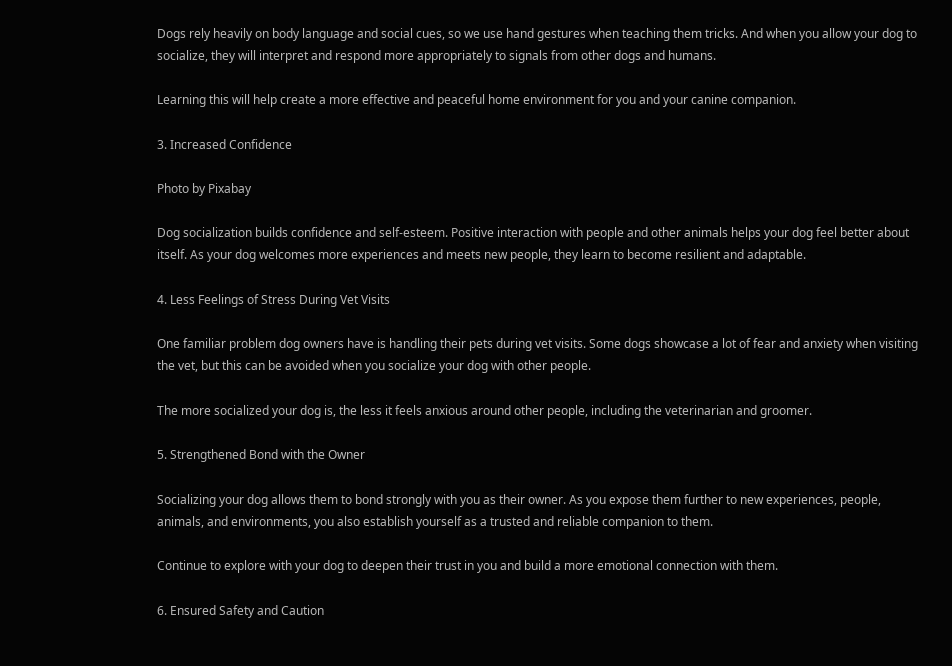Dogs rely heavily on body language and social cues, so we use hand gestures when teaching them tricks. And when you allow your dog to socialize, they will interpret and respond more appropriately to signals from other dogs and humans.

Learning this will help create a more effective and peaceful home environment for you and your canine companion.

3. Increased Confidence

Photo by Pixabay

Dog socialization builds confidence and self-esteem. Positive interaction with people and other animals helps your dog feel better about itself. As your dog welcomes more experiences and meets new people, they learn to become resilient and adaptable.

4. Less Feelings of Stress During Vet Visits

One familiar problem dog owners have is handling their pets during vet visits. Some dogs showcase a lot of fear and anxiety when visiting the vet, but this can be avoided when you socialize your dog with other people.

The more socialized your dog is, the less it feels anxious around other people, including the veterinarian and groomer.

5. Strengthened Bond with the Owner

Socializing your dog allows them to bond strongly with you as their owner. As you expose them further to new experiences, people, animals, and environments, you also establish yourself as a trusted and reliable companion to them.

Continue to explore with your dog to deepen their trust in you and build a more emotional connection with them.

6. Ensured Safety and Caution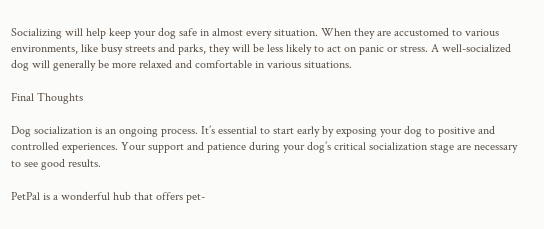Socializing will help keep your dog safe in almost every situation. When they are accustomed to various environments, like busy streets and parks, they will be less likely to act on panic or stress. A well-socialized dog will generally be more relaxed and comfortable in various situations.

Final Thoughts

Dog socialization is an ongoing process. It’s essential to start early by exposing your dog to positive and controlled experiences. Your support and patience during your dog’s critical socialization stage are necessary to see good results.

PetPal is a wonderful hub that offers pet-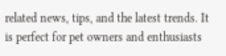related news, tips, and the latest trends. It is perfect for pet owners and enthusiasts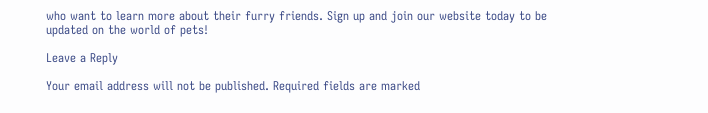who want to learn more about their furry friends. Sign up and join our website today to be updated on the world of pets!

Leave a Reply

Your email address will not be published. Required fields are marked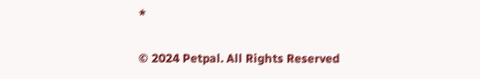*

© 2024 Petpal. All Rights Reserved